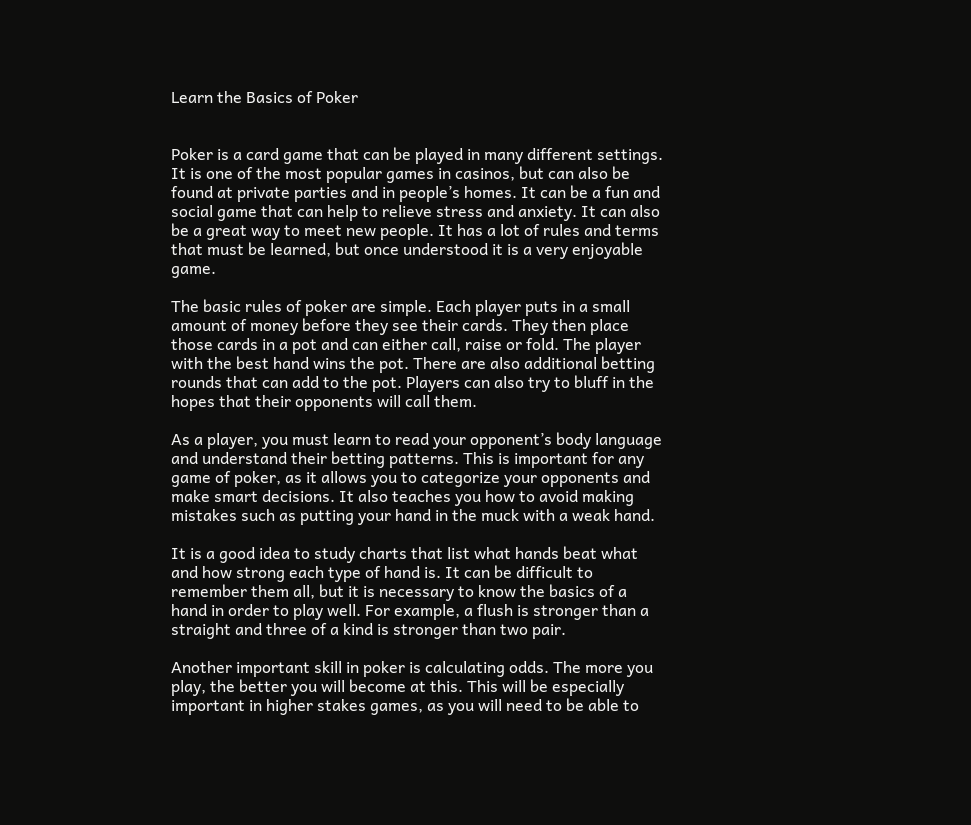Learn the Basics of Poker


Poker is a card game that can be played in many different settings. It is one of the most popular games in casinos, but can also be found at private parties and in people’s homes. It can be a fun and social game that can help to relieve stress and anxiety. It can also be a great way to meet new people. It has a lot of rules and terms that must be learned, but once understood it is a very enjoyable game.

The basic rules of poker are simple. Each player puts in a small amount of money before they see their cards. They then place those cards in a pot and can either call, raise or fold. The player with the best hand wins the pot. There are also additional betting rounds that can add to the pot. Players can also try to bluff in the hopes that their opponents will call them.

As a player, you must learn to read your opponent’s body language and understand their betting patterns. This is important for any game of poker, as it allows you to categorize your opponents and make smart decisions. It also teaches you how to avoid making mistakes such as putting your hand in the muck with a weak hand.

It is a good idea to study charts that list what hands beat what and how strong each type of hand is. It can be difficult to remember them all, but it is necessary to know the basics of a hand in order to play well. For example, a flush is stronger than a straight and three of a kind is stronger than two pair.

Another important skill in poker is calculating odds. The more you play, the better you will become at this. This will be especially important in higher stakes games, as you will need to be able to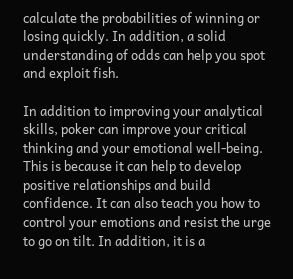calculate the probabilities of winning or losing quickly. In addition, a solid understanding of odds can help you spot and exploit fish.

In addition to improving your analytical skills, poker can improve your critical thinking and your emotional well-being. This is because it can help to develop positive relationships and build confidence. It can also teach you how to control your emotions and resist the urge to go on tilt. In addition, it is a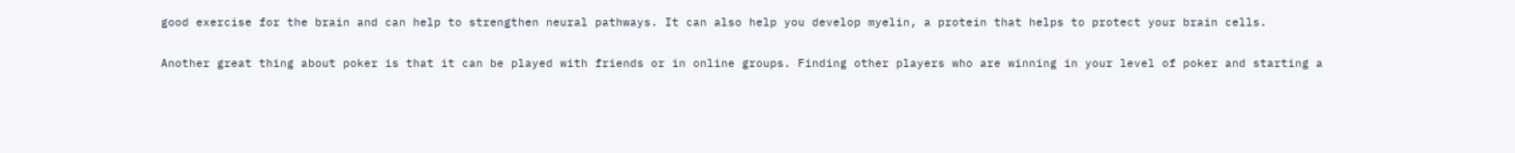good exercise for the brain and can help to strengthen neural pathways. It can also help you develop myelin, a protein that helps to protect your brain cells.

Another great thing about poker is that it can be played with friends or in online groups. Finding other players who are winning in your level of poker and starting a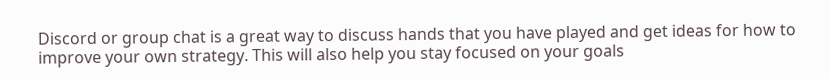Discord or group chat is a great way to discuss hands that you have played and get ideas for how to improve your own strategy. This will also help you stay focused on your goals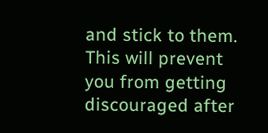and stick to them. This will prevent you from getting discouraged after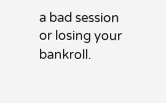a bad session or losing your bankroll.